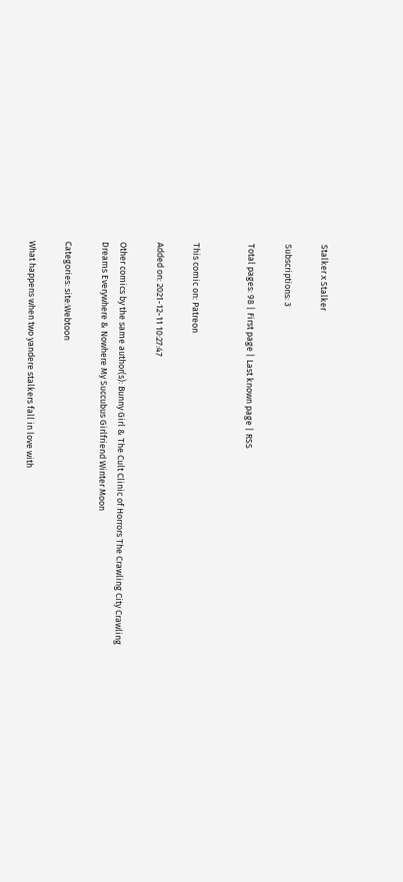Stalker x Stalker

Subscriptions: 3

Total pages: 98 | First page | Last known page | RSS


This comic on: Patreon

Added on: 2021-12-11 10:27:47

Other comics by the same author(s): Bunny Girl & The Cult Clinic of Horrors The Crawling City Crawling Dreams Everywhere & Nowhere My Succubus Girlfriend Winter Moon

Categories: site:Webtoon

What happens when two yandere stalkers fall in love with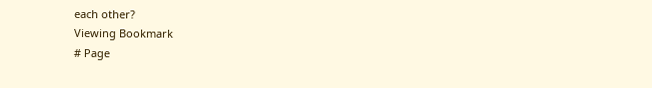each other?
Viewing Bookmark
# Page